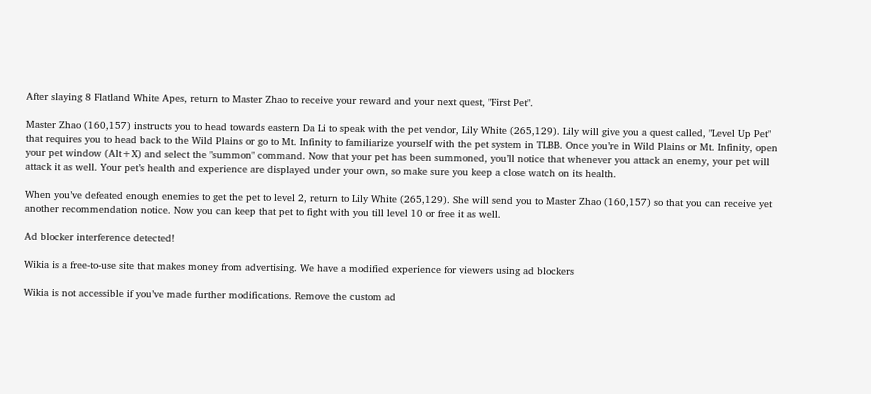After slaying 8 Flatland White Apes, return to Master Zhao to receive your reward and your next quest, "First Pet".

Master Zhao (160,157) instructs you to head towards eastern Da Li to speak with the pet vendor, Lily White (265,129). Lily will give you a quest called, "Level Up Pet" that requires you to head back to the Wild Plains or go to Mt. Infinity to familiarize yourself with the pet system in TLBB. Once you’re in Wild Plains or Mt. Infinity, open your pet window (Alt+X) and select the "summon" command. Now that your pet has been summoned, you’ll notice that whenever you attack an enemy, your pet will attack it as well. Your pet’s health and experience are displayed under your own, so make sure you keep a close watch on its health.

When you’ve defeated enough enemies to get the pet to level 2, return to Lily White (265,129). She will send you to Master Zhao (160,157) so that you can receive yet another recommendation notice. Now you can keep that pet to fight with you till level 10 or free it as well.

Ad blocker interference detected!

Wikia is a free-to-use site that makes money from advertising. We have a modified experience for viewers using ad blockers

Wikia is not accessible if you’ve made further modifications. Remove the custom ad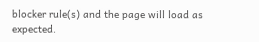blocker rule(s) and the page will load as expected.